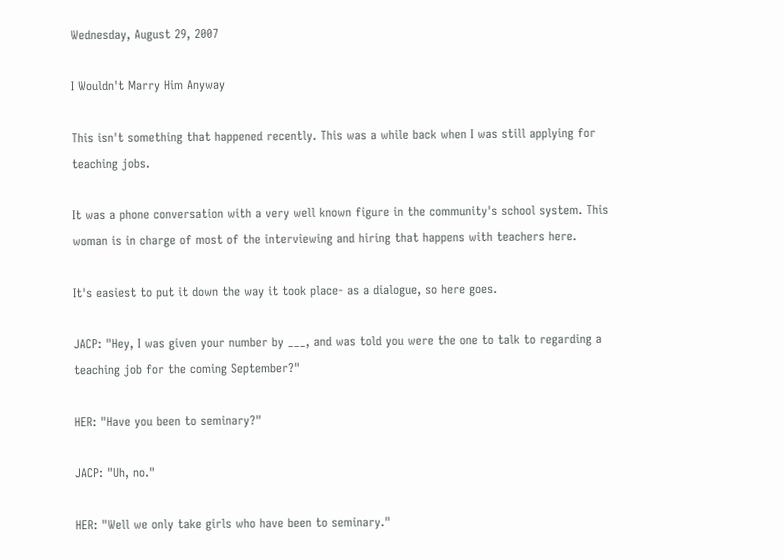Wednesday, August 29, 2007

I Wouldn't Marry Him Anyway

This isn't something that happened recently. This was a while back when I was still applying for teaching jobs.

It was a phone conversation with a very well known figure in the community's school system. This woman is in charge of most of the interviewing and hiring that happens with teachers here.

It's easiest to put it down the way it took place- as a dialogue, so here goes.

JACP: "Hey, I was given your number by ___, and was told you were the one to talk to regarding a teaching job for the coming September?"

HER: "Have you been to seminary?"

JACP: "Uh, no."

HER: "Well we only take girls who have been to seminary."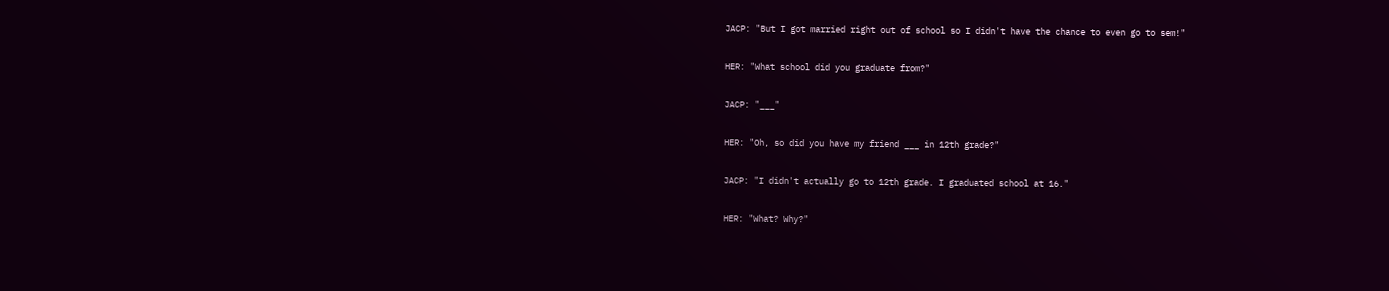JACP: "But I got married right out of school so I didn't have the chance to even go to sem!"

HER: "What school did you graduate from?"

JACP: "___"

HER: "Oh, so did you have my friend ___ in 12th grade?"

JACP: "I didn't actually go to 12th grade. I graduated school at 16."

HER: "What? Why?"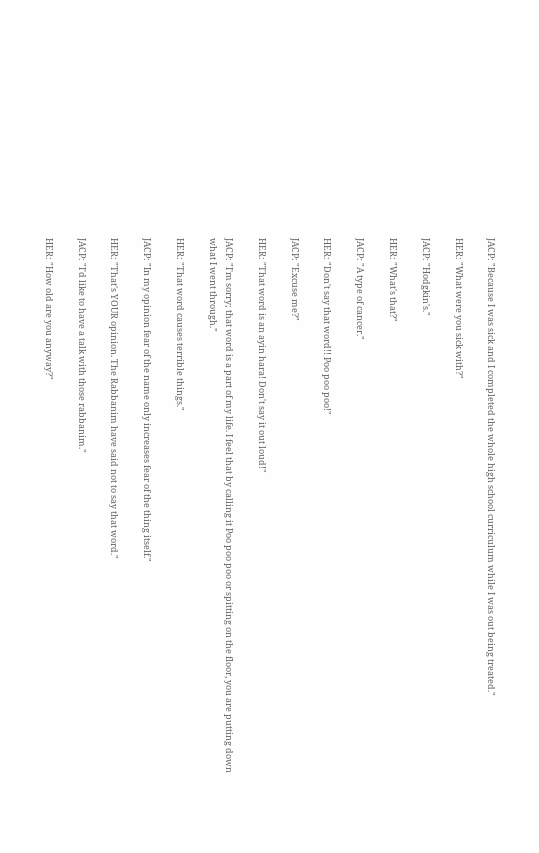JACP: "Because I was sick and I completed the whole high school curriculum while I was out being treated."

HER: "What were you sick with?"

JACP: "Hodgkin's."

HER: "What's that?"

JACP: "A type of cancer."

HER: "Don't say that word!! Poo poo poo!"

JACP: "Excuse me?"

HER: "That word is an ayin hara! Don't say it out loud!"

JACP: "I'm sorry; that word is a part of my life. I feel that by calling it Poo poo poo or spitting on the floor, you are putting down what I went through."

HER: "That word causes terrible things."

JACP: "In my opinion fear of the name only increases fear of the thing itself."

HER: "That's YOUR opinion. The Rabbanim have said not to say that word."

JACP: "I'd like to have a talk with those rabbanim."

HER: "How old are you anyway?"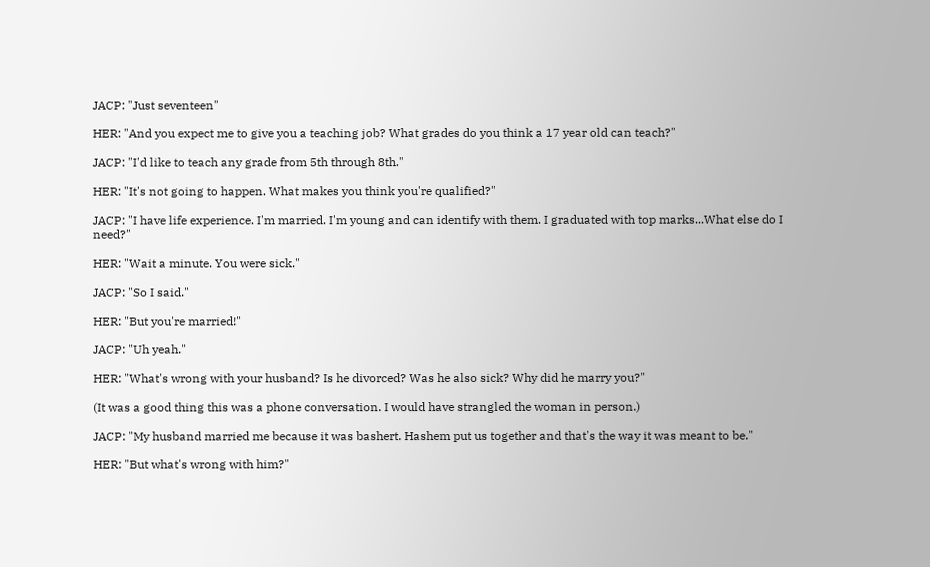JACP: "Just seventeen"

HER: "And you expect me to give you a teaching job? What grades do you think a 17 year old can teach?"

JACP: "I'd like to teach any grade from 5th through 8th."

HER: "It's not going to happen. What makes you think you're qualified?"

JACP: "I have life experience. I'm married. I'm young and can identify with them. I graduated with top marks...What else do I need?"

HER: "Wait a minute. You were sick."

JACP: "So I said."

HER: "But you're married!"

JACP: "Uh yeah."

HER: "What's wrong with your husband? Is he divorced? Was he also sick? Why did he marry you?"

(It was a good thing this was a phone conversation. I would have strangled the woman in person.)

JACP: "My husband married me because it was bashert. Hashem put us together and that's the way it was meant to be."

HER: "But what's wrong with him?"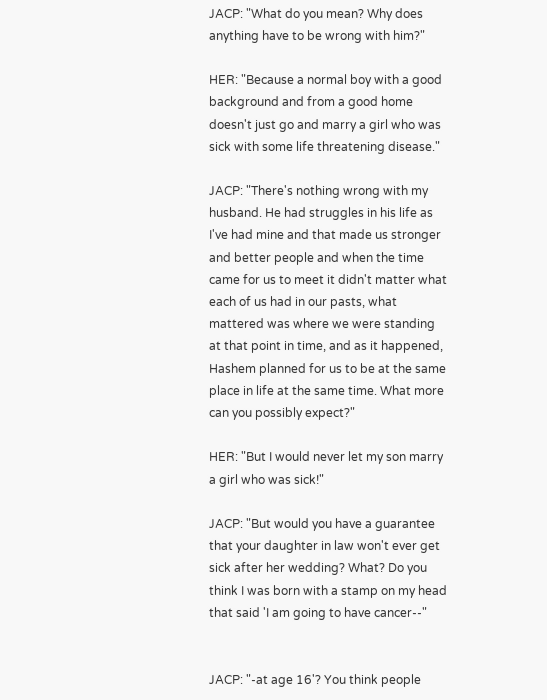JACP: "What do you mean? Why does anything have to be wrong with him?"

HER: "Because a normal boy with a good background and from a good home doesn't just go and marry a girl who was sick with some life threatening disease."

JACP: "There's nothing wrong with my husband. He had struggles in his life as I've had mine and that made us stronger and better people and when the time came for us to meet it didn't matter what each of us had in our pasts, what mattered was where we were standing at that point in time, and as it happened, Hashem planned for us to be at the same place in life at the same time. What more can you possibly expect?"

HER: "But I would never let my son marry a girl who was sick!"

JACP: "But would you have a guarantee that your daughter in law won't ever get sick after her wedding? What? Do you think I was born with a stamp on my head that said 'I am going to have cancer--"


JACP: "-at age 16'? You think people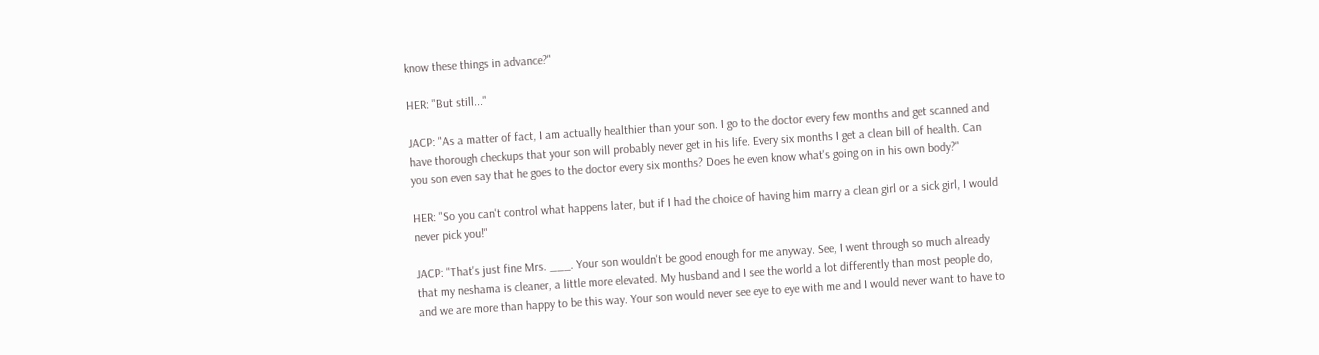know these things in advance?"

HER: "But still..."

JACP: "As a matter of fact, I am actually healthier than your son. I go to the doctor every few months and get scanned and have thorough checkups that your son will probably never get in his life. Every six months I get a clean bill of health. Can you son even say that he goes to the doctor every six months? Does he even know what's going on in his own body?"

HER: "So you can't control what happens later, but if I had the choice of having him marry a clean girl or a sick girl, I would never pick you!"

JACP: "That's just fine Mrs. ___. Your son wouldn't be good enough for me anyway. See, I went through so much already that my neshama is cleaner, a little more elevated. My husband and I see the world a lot differently than most people do, and we are more than happy to be this way. Your son would never see eye to eye with me and I would never want to have to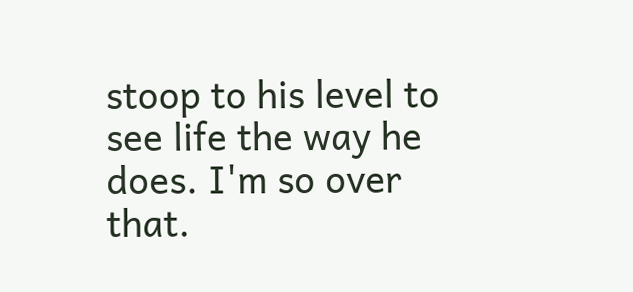stoop to his level to see life the way he does. I'm so over that.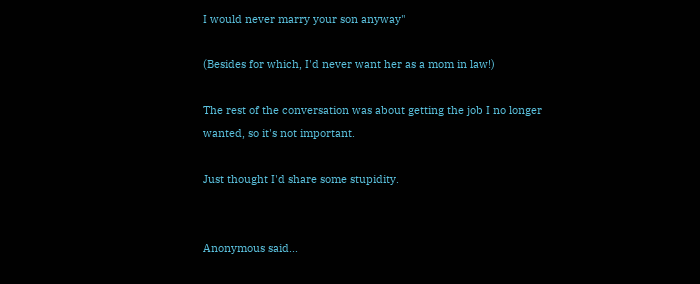I would never marry your son anyway"

(Besides for which, I'd never want her as a mom in law!)

The rest of the conversation was about getting the job I no longer wanted, so it's not important.

Just thought I'd share some stupidity.


Anonymous said...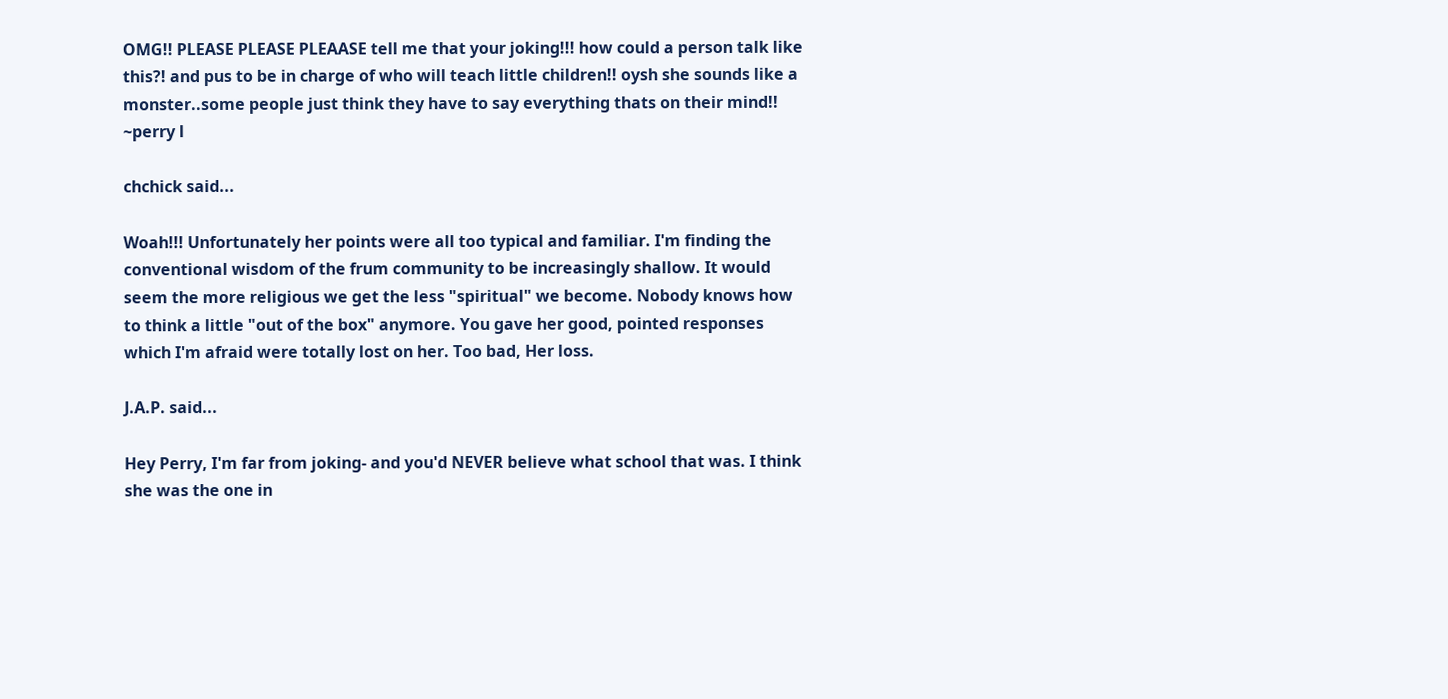OMG!! PLEASE PLEASE PLEAASE tell me that your joking!!! how could a person talk like this?! and pus to be in charge of who will teach little children!! oysh she sounds like a monster..some people just think they have to say everything thats on their mind!!
~perry l

chchick said...

Woah!!! Unfortunately her points were all too typical and familiar. I'm finding the conventional wisdom of the frum community to be increasingly shallow. It would seem the more religious we get the less "spiritual" we become. Nobody knows how to think a little "out of the box" anymore. You gave her good, pointed responses which I'm afraid were totally lost on her. Too bad, Her loss.

J.A.P. said...

Hey Perry, I'm far from joking- and you'd NEVER believe what school that was. I think she was the one in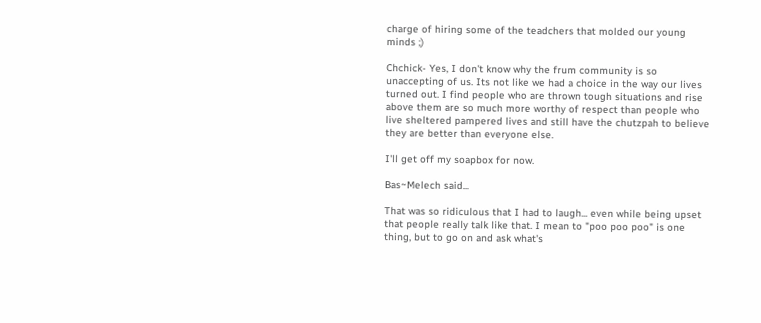charge of hiring some of the teadchers that molded our young minds ;)

Chchick- Yes, I don't know why the frum community is so unaccepting of us. Its not like we had a choice in the way our lives turned out. I find people who are thrown tough situations and rise above them are so much more worthy of respect than people who live sheltered pampered lives and still have the chutzpah to believe they are better than everyone else.

I'll get off my soapbox for now.

Bas~Melech said...

That was so ridiculous that I had to laugh... even while being upset that people really talk like that. I mean to "poo poo poo" is one thing, but to go on and ask what's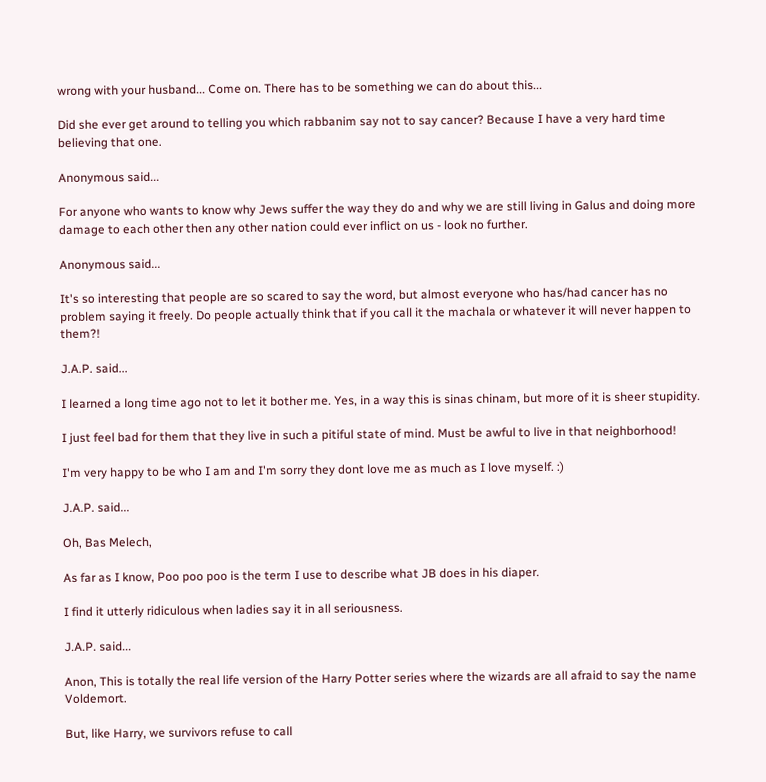wrong with your husband... Come on. There has to be something we can do about this...

Did she ever get around to telling you which rabbanim say not to say cancer? Because I have a very hard time believing that one.

Anonymous said...

For anyone who wants to know why Jews suffer the way they do and why we are still living in Galus and doing more damage to each other then any other nation could ever inflict on us - look no further.

Anonymous said...

It's so interesting that people are so scared to say the word, but almost everyone who has/had cancer has no problem saying it freely. Do people actually think that if you call it the machala or whatever it will never happen to them?!

J.A.P. said...

I learned a long time ago not to let it bother me. Yes, in a way this is sinas chinam, but more of it is sheer stupidity.

I just feel bad for them that they live in such a pitiful state of mind. Must be awful to live in that neighborhood!

I'm very happy to be who I am and I'm sorry they dont love me as much as I love myself. :)

J.A.P. said...

Oh, Bas Melech,

As far as I know, Poo poo poo is the term I use to describe what JB does in his diaper.

I find it utterly ridiculous when ladies say it in all seriousness.

J.A.P. said...

Anon, This is totally the real life version of the Harry Potter series where the wizards are all afraid to say the name Voldemort.

But, like Harry, we survivors refuse to call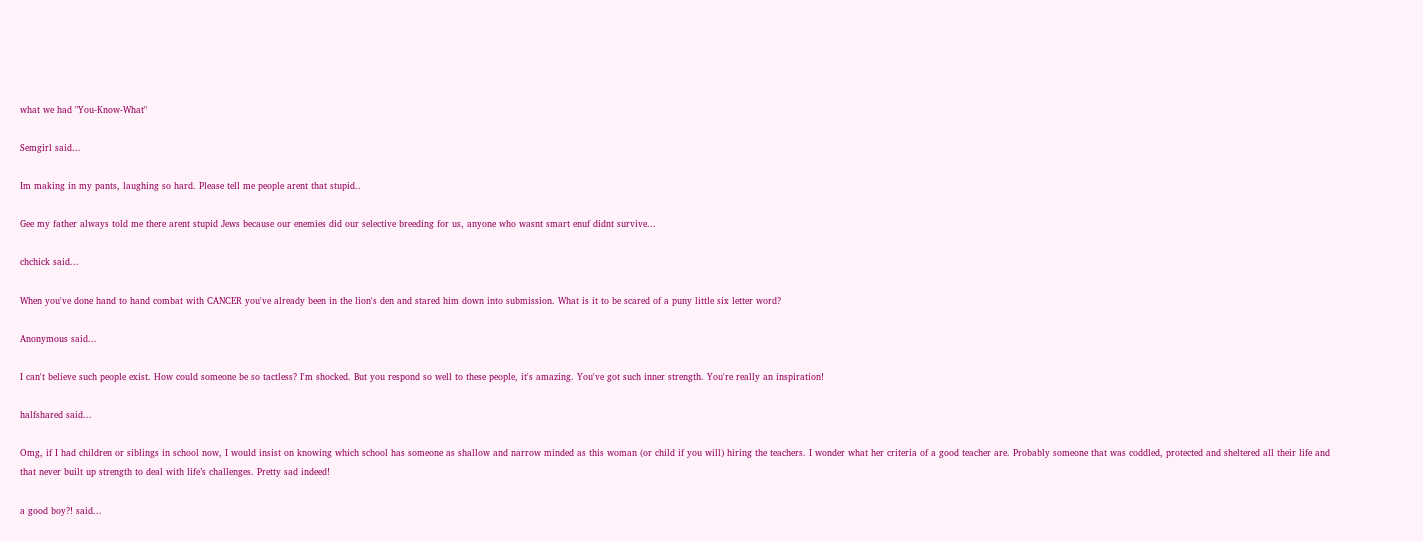what we had "You-Know-What"

Semgirl said...

Im making in my pants, laughing so hard. Please tell me people arent that stupid..

Gee my father always told me there arent stupid Jews because our enemies did our selective breeding for us, anyone who wasnt smart enuf didnt survive...

chchick said...

When you've done hand to hand combat with CANCER you've already been in the lion's den and stared him down into submission. What is it to be scared of a puny little six letter word?

Anonymous said...

I can't believe such people exist. How could someone be so tactless? I'm shocked. But you respond so well to these people, it's amazing. You've got such inner strength. You're really an inspiration!

halfshared said...

Omg, if I had children or siblings in school now, I would insist on knowing which school has someone as shallow and narrow minded as this woman (or child if you will) hiring the teachers. I wonder what her criteria of a good teacher are. Probably someone that was coddled, protected and sheltered all their life and that never built up strength to deal with life’s challenges. Pretty sad indeed!

a good boy?! said...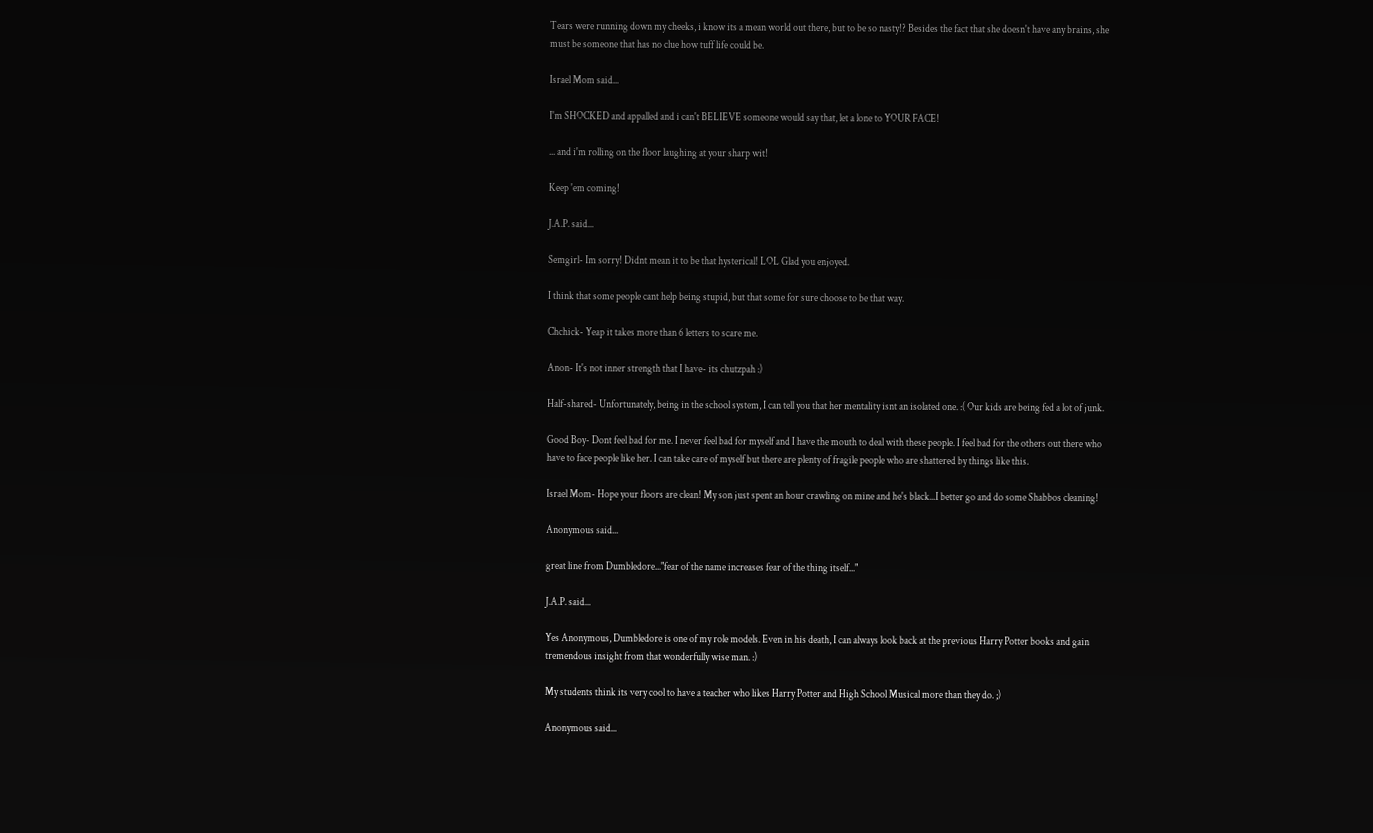Tears were running down my cheeks, i know its a mean world out there, but to be so nasty!? Besides the fact that she doesn't have any brains, she must be someone that has no clue how tuff life could be.

Israel Mom said...

I'm SHOCKED and appalled and i can't BELIEVE someone would say that, let a lone to YOUR FACE!

... and i'm rolling on the floor laughing at your sharp wit!

Keep 'em coming!

J.A.P. said...

Semgirl- Im sorry! Didnt mean it to be that hysterical! LOL Glad you enjoyed.

I think that some people cant help being stupid, but that some for sure choose to be that way.

Chchick- Yeap it takes more than 6 letters to scare me.

Anon- It's not inner strength that I have- its chutzpah :)

Half-shared- Unfortunately, being in the school system, I can tell you that her mentality isnt an isolated one. :( Our kids are being fed a lot of junk.

Good Boy- Dont feel bad for me. I never feel bad for myself and I have the mouth to deal with these people. I feel bad for the others out there who have to face people like her. I can take care of myself but there are plenty of fragile people who are shattered by things like this.

Israel Mom- Hope your floors are clean! My son just spent an hour crawling on mine and he's black...I better go and do some Shabbos cleaning!

Anonymous said...

great line from Dumbledore..."fear of the name increases fear of the thing itself..."

J.A.P. said...

Yes Anonymous, Dumbledore is one of my role models. Even in his death, I can always look back at the previous Harry Potter books and gain tremendous insight from that wonderfully wise man. :)

My students think its very cool to have a teacher who likes Harry Potter and High School Musical more than they do. ;)

Anonymous said...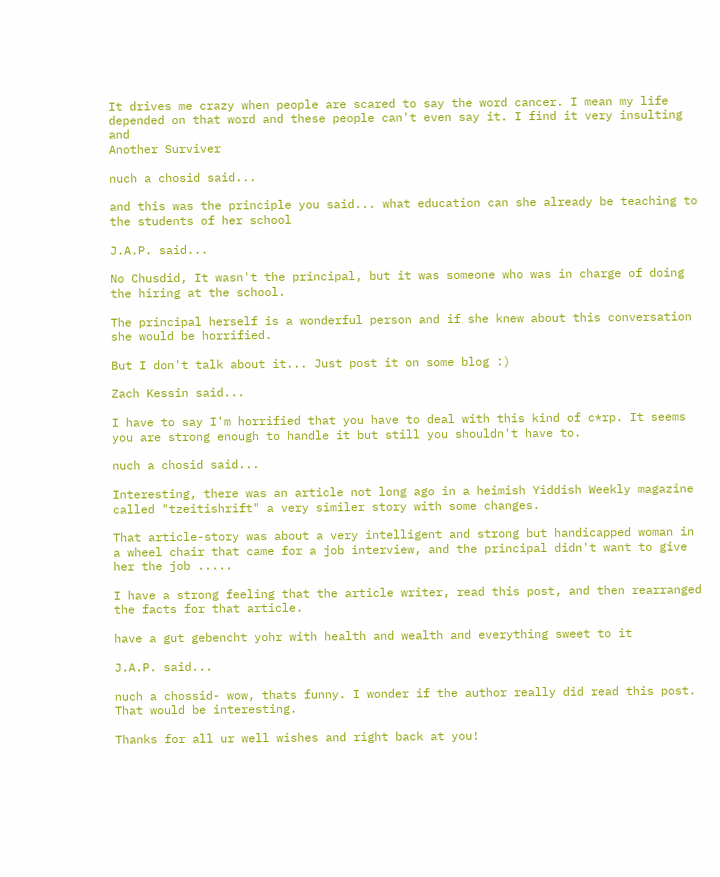It drives me crazy when people are scared to say the word cancer. I mean my life depended on that word and these people can't even say it. I find it very insulting and
Another Surviver

nuch a chosid said...

and this was the principle you said... what education can she already be teaching to the students of her school

J.A.P. said...

No Chusdid, It wasn't the principal, but it was someone who was in charge of doing the hiring at the school.

The principal herself is a wonderful person and if she knew about this conversation she would be horrified.

But I don't talk about it... Just post it on some blog :)

Zach Kessin said...

I have to say I'm horrified that you have to deal with this kind of c*rp. It seems you are strong enough to handle it but still you shouldn't have to.

nuch a chosid said...

Interesting, there was an article not long ago in a heimish Yiddish Weekly magazine called "tzeitishrift" a very similer story with some changes.

That article-story was about a very intelligent and strong but handicapped woman in a wheel chair that came for a job interview, and the principal didn't want to give her the job .....

I have a strong feeling that the article writer, read this post, and then rearranged the facts for that article.

have a gut gebencht yohr with health and wealth and everything sweet to it

J.A.P. said...

nuch a chossid- wow, thats funny. I wonder if the author really did read this post. That would be interesting.

Thanks for all ur well wishes and right back at you!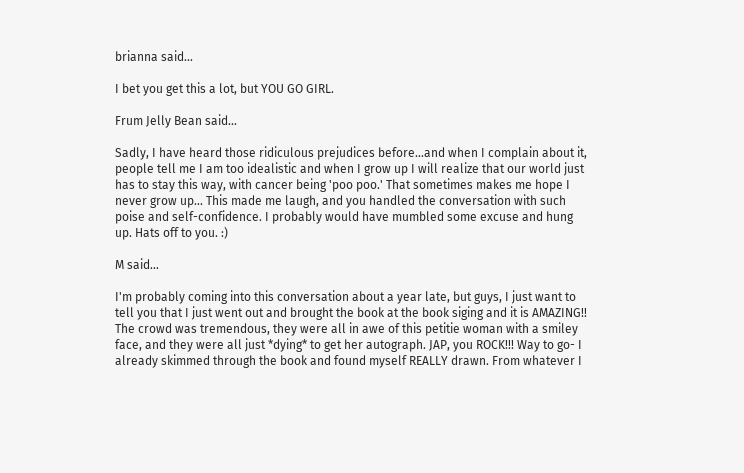brianna said...

I bet you get this a lot, but YOU GO GIRL.

Frum Jelly Bean said...

Sadly, I have heard those ridiculous prejudices before...and when I complain about it, people tell me I am too idealistic and when I grow up I will realize that our world just has to stay this way, with cancer being 'poo poo.' That sometimes makes me hope I never grow up... This made me laugh, and you handled the conversation with such poise and self-confidence. I probably would have mumbled some excuse and hung up. Hats off to you. :)

M said...

I'm probably coming into this conversation about a year late, but guys, I just want to tell you that I just went out and brought the book at the book siging and it is AMAZING!! The crowd was tremendous, they were all in awe of this petitie woman with a smiley face, and they were all just *dying* to get her autograph. JAP, you ROCK!!! Way to go- I already skimmed through the book and found myself REALLY drawn. From whatever I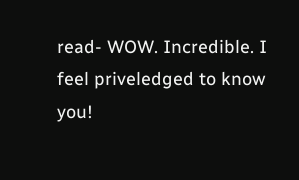read- WOW. Incredible. I feel priveledged to know you!